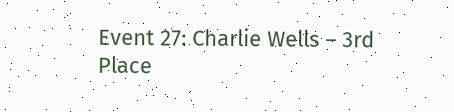Event 27: Charlie Wells – 3rd Place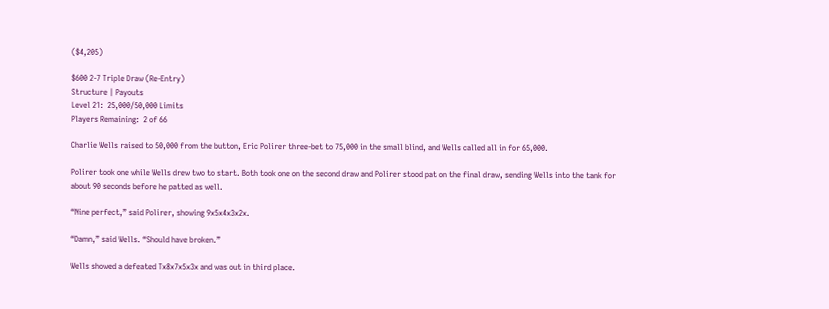($4,205)

$600 2-7 Triple Draw (Re-Entry)
Structure | Payouts
Level 21:  25,000/50,000 Limits
Players Remaining:  2 of 66

Charlie Wells raised to 50,000 from the button, Eric Polirer three-bet to 75,000 in the small blind, and Wells called all in for 65,000.

Polirer took one while Wells drew two to start. Both took one on the second draw and Polirer stood pat on the final draw, sending Wells into the tank for about 90 seconds before he patted as well.

“Nine perfect,” said Polirer, showing 9x5x4x3x2x.

“Damn,” said Wells. “Should have broken.”

Wells showed a defeated Tx8x7x5x3x and was out in third place.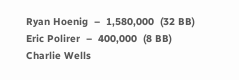Ryan Hoenig  –  1,580,000  (32 BB)
Eric Polirer  –  400,000  (8 BB)
Charlie Wells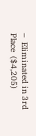–  Eliminated in 3rd Place  ($4,205)